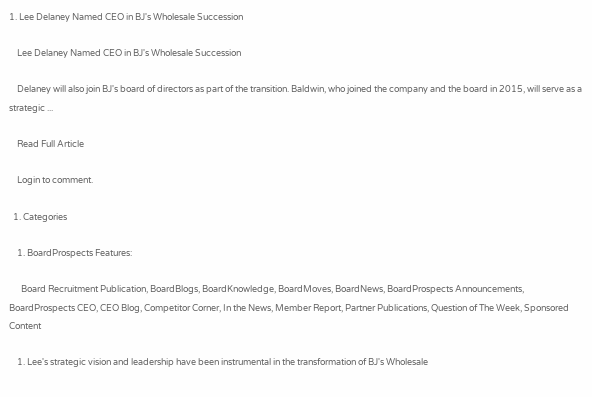1. Lee Delaney Named CEO in BJ's Wholesale Succession

    Lee Delaney Named CEO in BJ's Wholesale Succession

    Delaney will also join BJ's board of directors as part of the transition. Baldwin, who joined the company and the board in 2015, will serve as a strategic ...

    Read Full Article

    Login to comment.

  1. Categories

    1. BoardProspects Features:

      Board Recruitment Publication, BoardBlogs, BoardKnowledge, BoardMoves, BoardNews, BoardProspects Announcements, BoardProspects CEO, CEO Blog, Competitor Corner, In the News, Member Report, Partner Publications, Question of The Week, Sponsored Content

    1. Lee's strategic vision and leadership have been instrumental in the transformation of BJ's Wholesale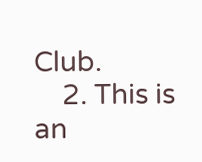Club.
    2. This is an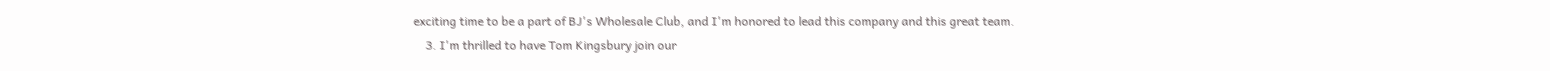exciting time to be a part of BJ's Wholesale Club, and I'm honored to lead this company and this great team.
    3. I'm thrilled to have Tom Kingsbury join our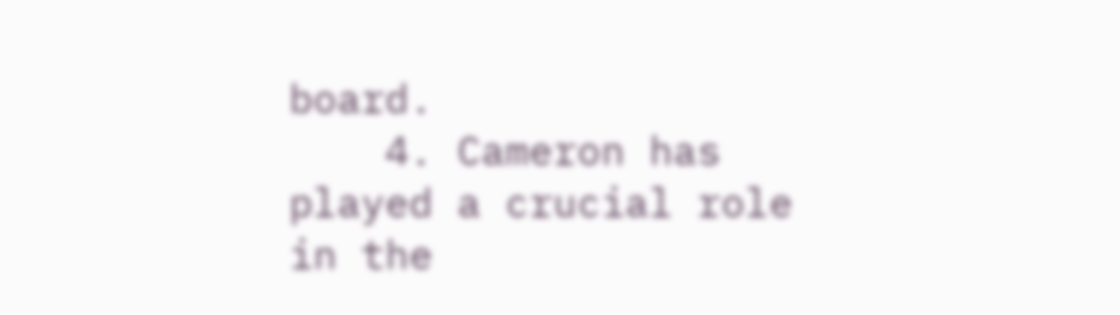board.
    4. Cameron has played a crucial role in the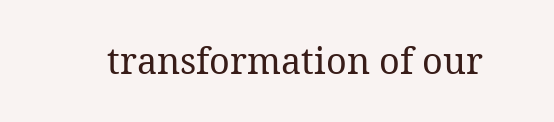transformation of our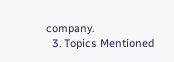company.
  3. Topics Mentioned